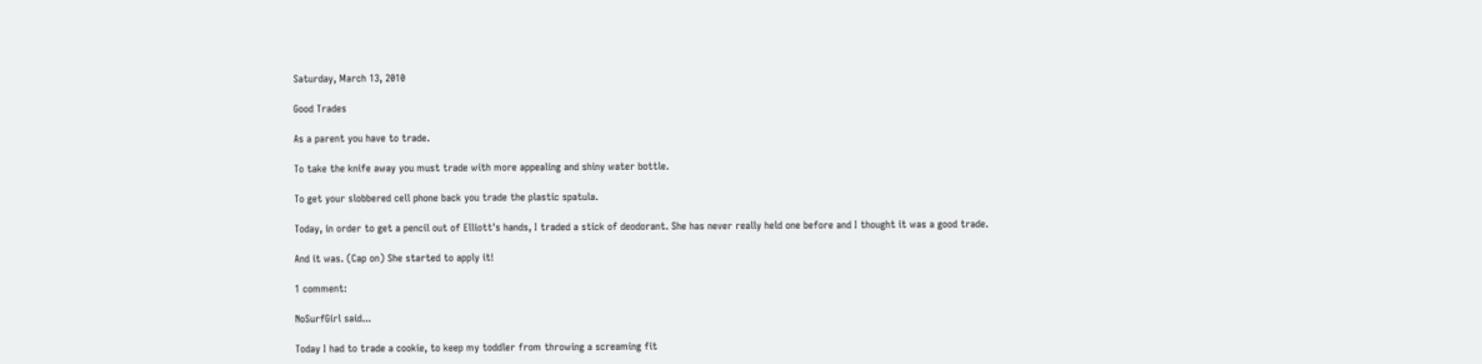Saturday, March 13, 2010

Good Trades

As a parent you have to trade.

To take the knife away you must trade with more appealing and shiny water bottle.

To get your slobbered cell phone back you trade the plastic spatula.

Today, in order to get a pencil out of Elliott's hands, I traded a stick of deodorant. She has never really held one before and I thought it was a good trade.

And it was. (Cap on) She started to apply it!

1 comment:

NoSurfGirl said...

Today I had to trade a cookie, to keep my toddler from throwing a screaming fit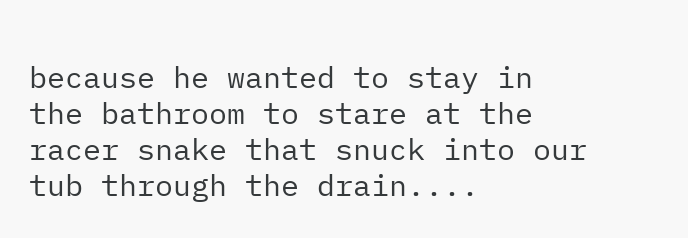because he wanted to stay in the bathroom to stare at the racer snake that snuck into our tub through the drain....